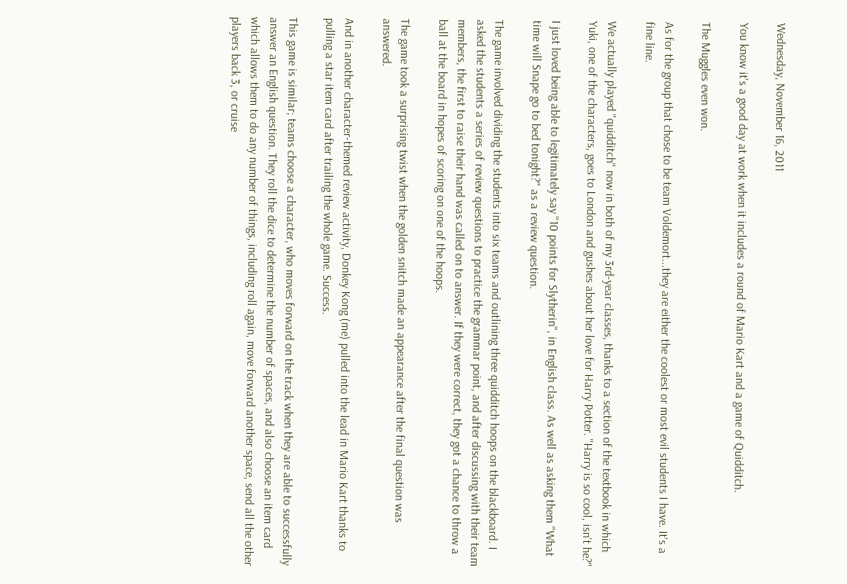Wednesday, November 16, 2011

You know it's a good day at work when it includes a round of Mario Kart and a game of Quidditch.

The Muggles even won.

As for the group that chose to be team Voldemort...they are either the coolest or most evil students I have. It's a fine line.

We actually played "quidditch" now in both of my 3rd-year classes, thanks to a section of the textbook in which Yuki, one of the characters, goes to London and gushes about her love for Harry Potter. "Harry is so cool, isn't he?"

I just loved being able to legitimately say "10 points for Slytherin", in English class. As well as asking them "What time will Snape go to bed tonight?" as a review question.

The game involved dividing the students into six teams and outlining three quidditch hoops on the blackboard. I asked the students a series of review questions to practice the grammar point, and after discussing with their team members, the first to raise their hand was called on to answer. If they were correct, they got a chance to throw a ball at the board in hopes of scoring on one of the hoops.

The game took a surprising twist when the golden snitch made an appearance after the final question was answered.

And in another character-themed review activity, Donkey Kong (me) pulled into the lead in Mario Kart thanks to pulling a star item card after trailing the whole game. Success.

This game is similar; teams choose a character, who moves forward on the track when they are able to successfully answer an English question. They roll the dice to determine the number of spaces, and also choose an item card which allows them to do any number of things, including roll again, move forward another space, send all the other players back 3, or cruise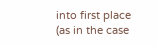into first place (as in the case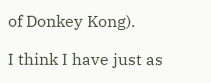of Donkey Kong).

I think I have just as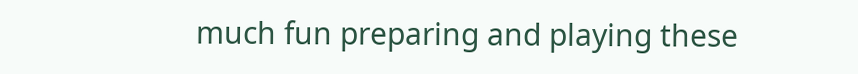much fun preparing and playing these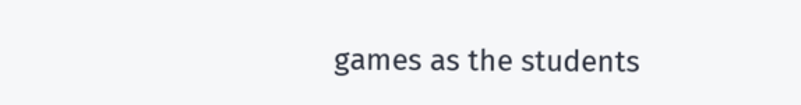games as the students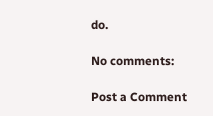do.

No comments:

Post a Comment